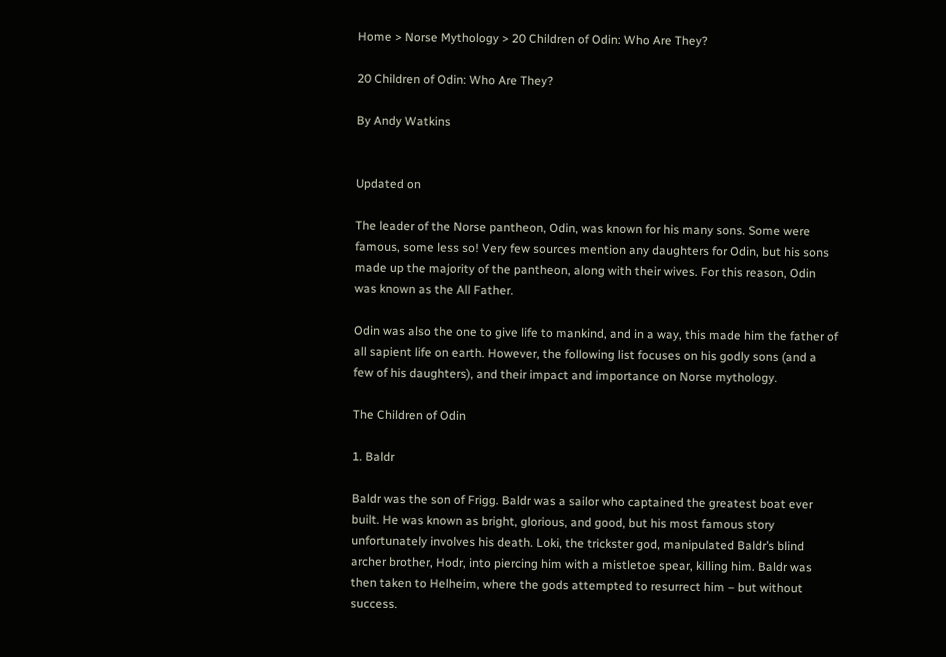Home > Norse Mythology > 20 Children of Odin: Who Are They?

20 Children of Odin: Who Are They?

By Andy Watkins


Updated on

The leader of the Norse pantheon, Odin, was known for his many sons. Some were famous, some less so! Very few sources mention any daughters for Odin, but his sons made up the majority of the pantheon, along with their wives. For this reason, Odin was known as the All Father.

Odin was also the one to give life to mankind, and in a way, this made him the father of all sapient life on earth. However, the following list focuses on his godly sons (and a few of his daughters), and their impact and importance on Norse mythology.

The Children of Odin

1. Baldr

Baldr was the son of Frigg. Baldr was a sailor who captained the greatest boat ever built. He was known as bright, glorious, and good, but his most famous story unfortunately involves his death. Loki, the trickster god, manipulated Baldr’s blind archer brother, Hodr, into piercing him with a mistletoe spear, killing him. Baldr was then taken to Helheim, where the gods attempted to resurrect him – but without success.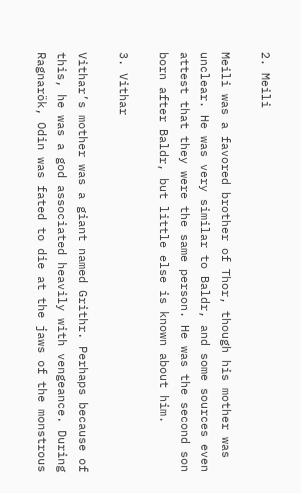2. Meili

Meili was a favored brother of Thor, though his mother was unclear. He was very similar to Baldr, and some sources even attest that they were the same person. He was the second son born after Baldr, but little else is known about him.

3. Vithar

Vithar’s mother was a giant named Grithr. Perhaps because of this, he was a god associated heavily with vengeance. During Ragnarök, Odin was fated to die at the jaws of the monstrous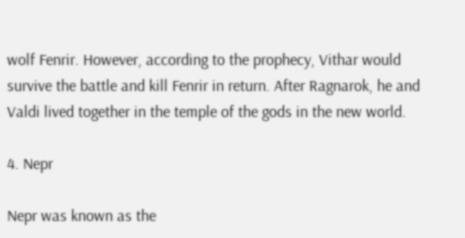wolf Fenrir. However, according to the prophecy, Vithar would survive the battle and kill Fenrir in return. After Ragnarok, he and Valdi lived together in the temple of the gods in the new world.

4. Nepr

Nepr was known as the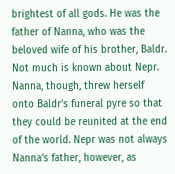brightest of all gods. He was the father of Nanna, who was the beloved wife of his brother, Baldr. Not much is known about Nepr. Nanna, though, threw herself onto Baldr’s funeral pyre so that they could be reunited at the end of the world. Nepr was not always Nanna’s father, however, as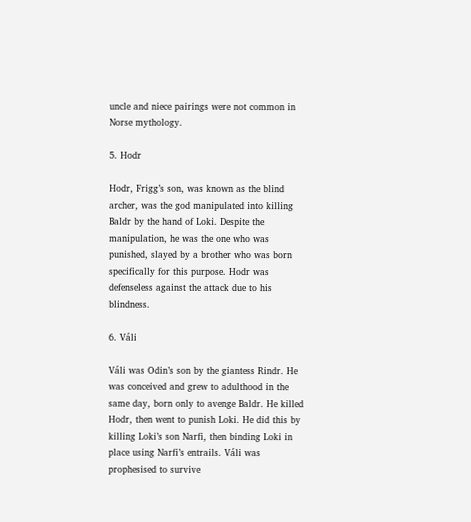uncle and niece pairings were not common in Norse mythology.

5. Hodr

Hodr, Frigg’s son, was known as the blind archer, was the god manipulated into killing Baldr by the hand of Loki. Despite the manipulation, he was the one who was punished, slayed by a brother who was born specifically for this purpose. Hodr was defenseless against the attack due to his blindness.

6. Váli

Váli was Odin’s son by the giantess Rindr. He was conceived and grew to adulthood in the same day, born only to avenge Baldr. He killed Hodr, then went to punish Loki. He did this by killing Loki’s son Narfi, then binding Loki in place using Narfi’s entrails. Váli was prophesised to survive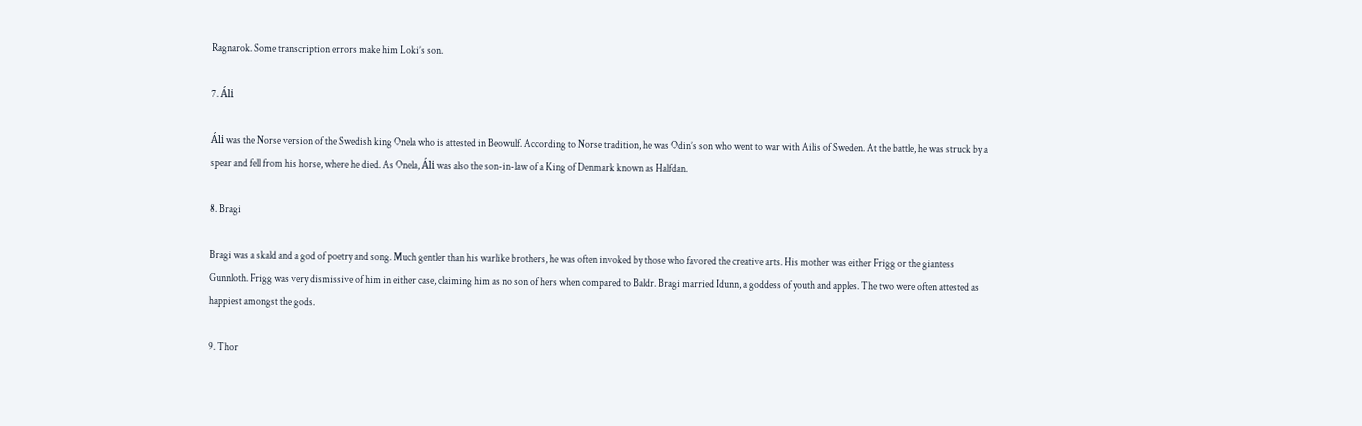Ragnarok. Some transcription errors make him Loki’s son.

7. Áli

Áli was the Norse version of the Swedish king Onela who is attested in Beowulf. According to Norse tradition, he was Odin’s son who went to war with Ailis of Sweden. At the battle, he was struck by a spear and fell from his horse, where he died. As Onela, Áli was also the son-in-law of a King of Denmark known as Halfdan.

8. Bragi

Bragi was a skald and a god of poetry and song. Much gentler than his warlike brothers, he was often invoked by those who favored the creative arts. His mother was either Frigg or the giantess Gunnloth. Frigg was very dismissive of him in either case, claiming him as no son of hers when compared to Baldr. Bragi married Idunn, a goddess of youth and apples. The two were often attested as happiest amongst the gods.

9. Thor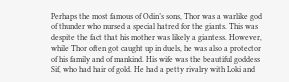Perhaps the most famous of Odin’s sons, Thor was a warlike god of thunder who nursed a special hatred for the giants. This was despite the fact that his mother was likely a giantess. However, while Thor often got caught up in duels, he was also a protector of his family and of mankind. His wife was the beautiful goddess Sif, who had hair of gold. He had a petty rivalry with Loki and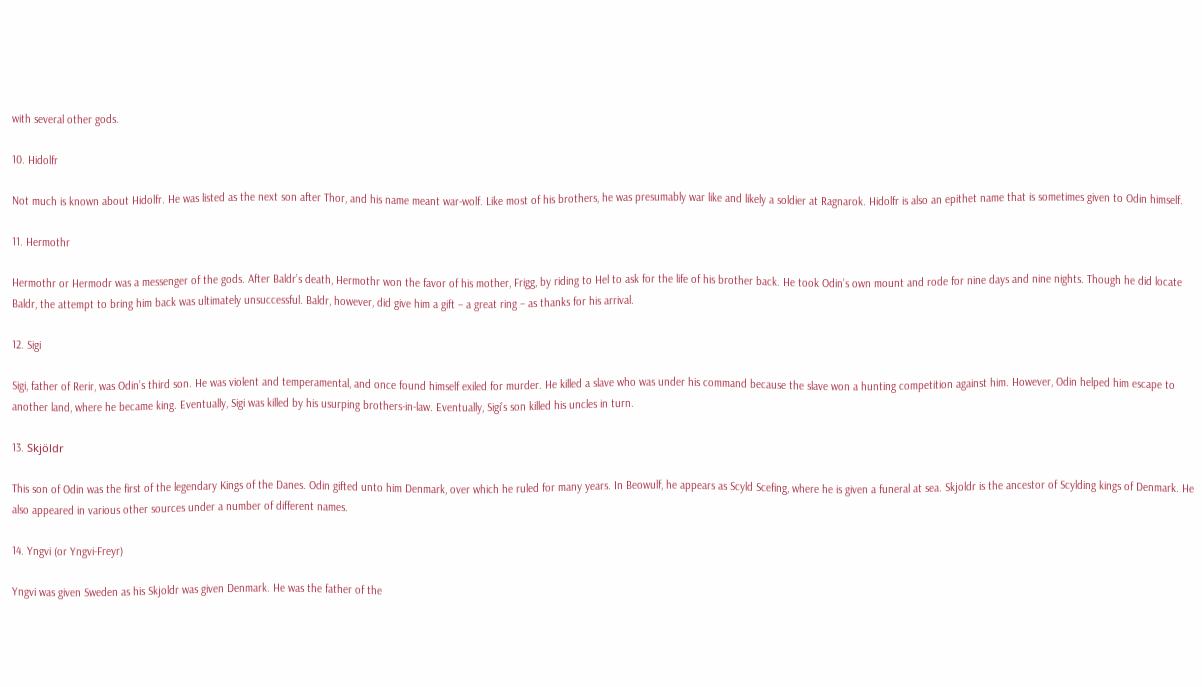with several other gods.

10. Hidolfr

Not much is known about Hidolfr. He was listed as the next son after Thor, and his name meant war-wolf. Like most of his brothers, he was presumably war like and likely a soldier at Ragnarok. Hidolfr is also an epithet name that is sometimes given to Odin himself.

11. Hermothr

Hermothr or Hermodr was a messenger of the gods. After Baldr’s death, Hermothr won the favor of his mother, Frigg, by riding to Hel to ask for the life of his brother back. He took Odin’s own mount and rode for nine days and nine nights. Though he did locate Baldr, the attempt to bring him back was ultimately unsuccessful. Baldr, however, did give him a gift – a great ring – as thanks for his arrival.

12. Sigi

Sigi, father of Rerir, was Odin’s third son. He was violent and temperamental, and once found himself exiled for murder. He killed a slave who was under his command because the slave won a hunting competition against him. However, Odin helped him escape to another land, where he became king. Eventually, Sigi was killed by his usurping brothers-in-law. Eventually, Sigi’s son killed his uncles in turn.

13. Skjöldr

This son of Odin was the first of the legendary Kings of the Danes. Odin gifted unto him Denmark, over which he ruled for many years. In Beowulf, he appears as Scyld Scefing, where he is given a funeral at sea. Skjoldr is the ancestor of Scylding kings of Denmark. He also appeared in various other sources under a number of different names.

14. Yngvi (or Yngvi-Freyr)

Yngvi was given Sweden as his Skjoldr was given Denmark. He was the father of the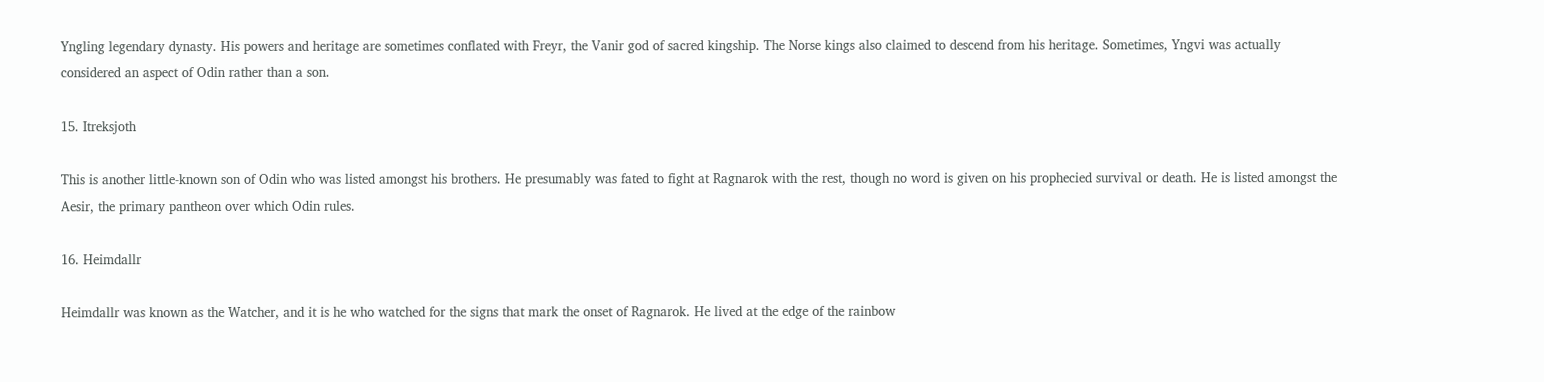Yngling legendary dynasty. His powers and heritage are sometimes conflated with Freyr, the Vanir god of sacred kingship. The Norse kings also claimed to descend from his heritage. Sometimes, Yngvi was actually considered an aspect of Odin rather than a son.

15. Itreksjoth

This is another little-known son of Odin who was listed amongst his brothers. He presumably was fated to fight at Ragnarok with the rest, though no word is given on his prophecied survival or death. He is listed amongst the Aesir, the primary pantheon over which Odin rules.

16. Heimdallr

Heimdallr was known as the Watcher, and it is he who watched for the signs that mark the onset of Ragnarok. He lived at the edge of the rainbow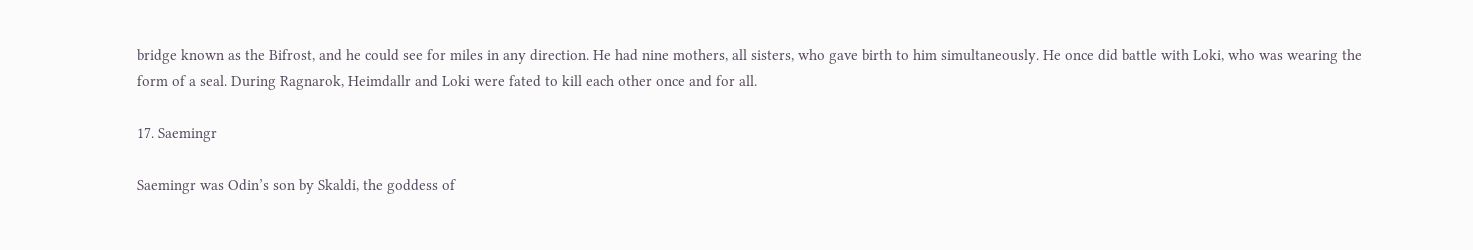bridge known as the Bifrost, and he could see for miles in any direction. He had nine mothers, all sisters, who gave birth to him simultaneously. He once did battle with Loki, who was wearing the form of a seal. During Ragnarok, Heimdallr and Loki were fated to kill each other once and for all.

17. Saemingr

Saemingr was Odin’s son by Skaldi, the goddess of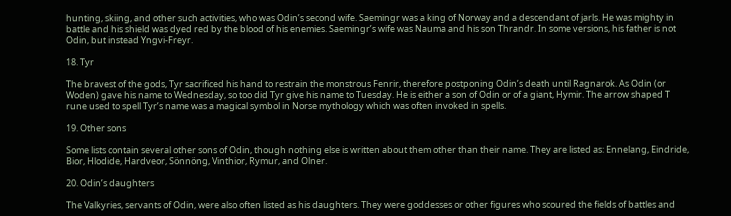hunting, skiing, and other such activities, who was Odin’s second wife. Saemingr was a king of Norway and a descendant of jarls. He was mighty in battle and his shield was dyed red by the blood of his enemies. Saemingr’s wife was Nauma and his son Thrandr. In some versions, his father is not Odin, but instead Yngvi-Freyr.

18. Tyr

The bravest of the gods, Tyr sacrificed his hand to restrain the monstrous Fenrir, therefore postponing Odin’s death until Ragnarok. As Odin (or Woden) gave his name to Wednesday, so too did Tyr give his name to Tuesday. He is either a son of Odin or of a giant, Hymir. The arrow shaped T rune used to spell Tyr’s name was a magical symbol in Norse mythology which was often invoked in spells.

19. Other sons

Some lists contain several other sons of Odin, though nothing else is written about them other than their name. They are listed as: Ennelang, Eindride, Bior, Hlodide, Hardveor, Sönnöng, Vinthior, Rymur, and Olner.

20. Odin’s daughters

The Valkyries, servants of Odin, were also often listed as his daughters. They were goddesses or other figures who scoured the fields of battles and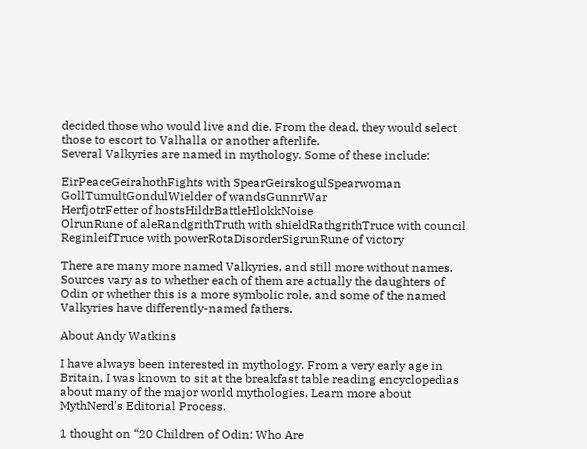decided those who would live and die. From the dead, they would select those to escort to Valhalla or another afterlife.
Several Valkyries are named in mythology. Some of these include:

EirPeaceGeirahothFights with SpearGeirskogulSpearwoman
GollTumultGondulWielder of wandsGunnrWar
HerfjotrFetter of hostsHildrBattleHlokkNoise
OlrunRune of aleRandgrithTruth with shieldRathgrithTruce with council
ReginleifTruce with powerRotaDisorderSigrunRune of victory

There are many more named Valkyries, and still more without names. Sources vary as to whether each of them are actually the daughters of Odin or whether this is a more symbolic role, and some of the named Valkyries have differently-named fathers.

About Andy Watkins

I have always been interested in mythology. From a very early age in Britain, I was known to sit at the breakfast table reading encyclopedias about many of the major world mythologies. Learn more about MythNerd's Editorial Process.

1 thought on “20 Children of Odin: Who Are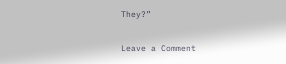They?”

Leave a Comment